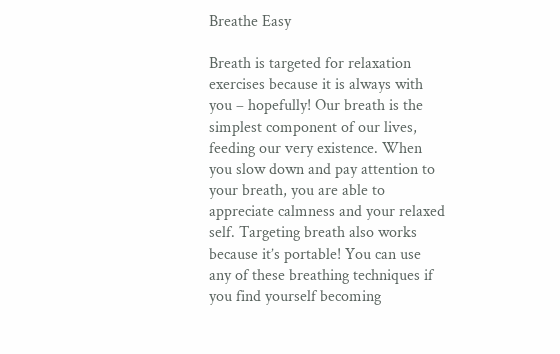Breathe Easy

Breath is targeted for relaxation exercises because it is always with you – hopefully! Our breath is the simplest component of our lives, feeding our very existence. When you slow down and pay attention to your breath, you are able to appreciate calmness and your relaxed self. Targeting breath also works because it’s portable! You can use any of these breathing techniques if you find yourself becoming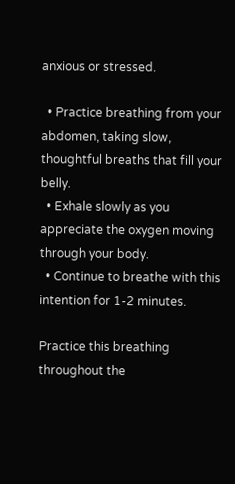anxious or stressed.

  • Practice breathing from your abdomen, taking slow, thoughtful breaths that fill your belly.
  • Exhale slowly as you appreciate the oxygen moving through your body.
  • Continue to breathe with this intention for 1-2 minutes.

Practice this breathing throughout the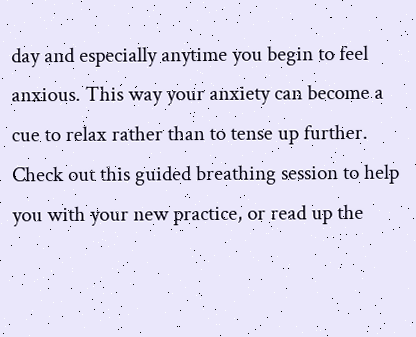day and especially anytime you begin to feel anxious. This way your anxiety can become a cue to relax rather than to tense up further. Check out this guided breathing session to help you with your new practice, or read up the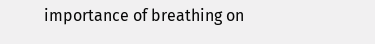importance of breathing on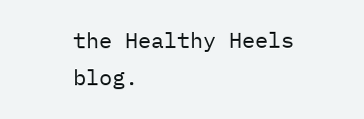the Healthy Heels blog.